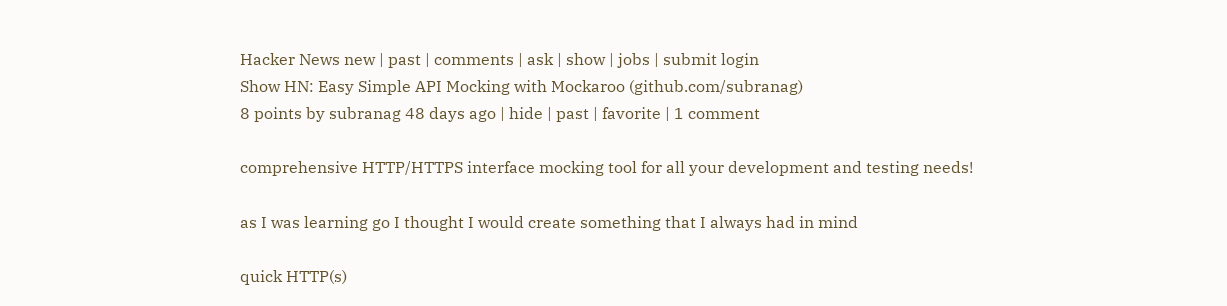Hacker News new | past | comments | ask | show | jobs | submit login
Show HN: Easy Simple API Mocking with Mockaroo (github.com/subranag)
8 points by subranag 48 days ago | hide | past | favorite | 1 comment

comprehensive HTTP/HTTPS interface mocking tool for all your development and testing needs!

as I was learning go I thought I would create something that I always had in mind

quick HTTP(s)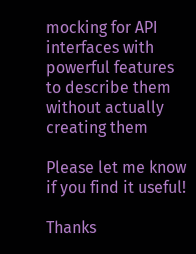mocking for API interfaces with powerful features to describe them without actually creating them

Please let me know if you find it useful!

Thanks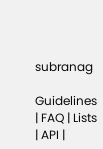subranag

Guidelines | FAQ | Lists | API |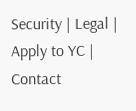Security | Legal | Apply to YC | Contact